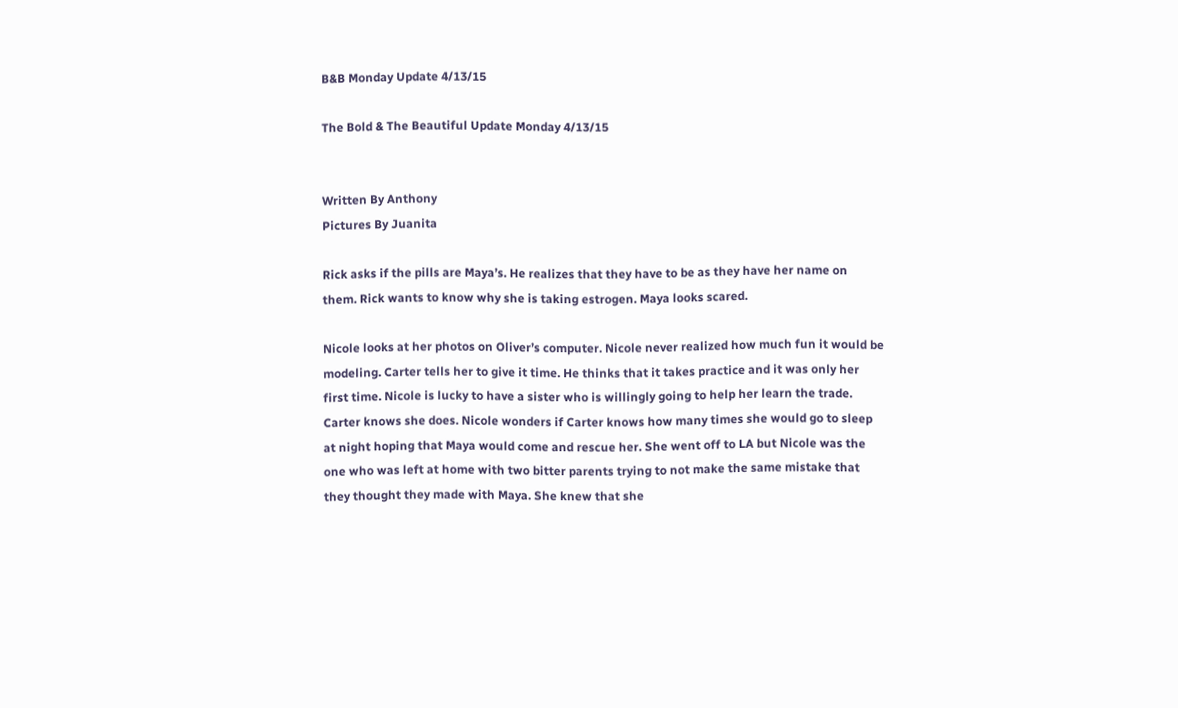B&B Monday Update 4/13/15

The Bold & The Beautiful Update Monday 4/13/15


Written By Anthony
Pictures By Juanita

Rick asks if the pills are Maya’s. He realizes that they have to be as they have her name on them. Rick wants to know why she is taking estrogen. Maya looks scared.

Nicole looks at her photos on Oliver’s computer. Nicole never realized how much fun it would be modeling. Carter tells her to give it time. He thinks that it takes practice and it was only her first time. Nicole is lucky to have a sister who is willingly going to help her learn the trade. Carter knows she does. Nicole wonders if Carter knows how many times she would go to sleep at night hoping that Maya would come and rescue her. She went off to LA but Nicole was the one who was left at home with two bitter parents trying to not make the same mistake that they thought they made with Maya. She knew that she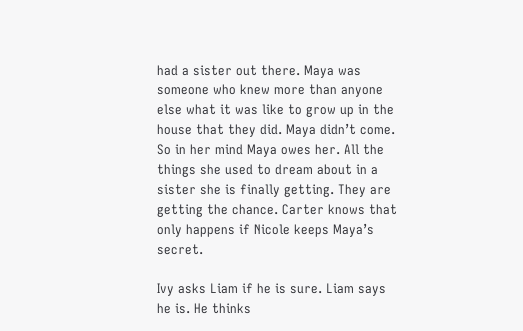had a sister out there. Maya was someone who knew more than anyone else what it was like to grow up in the house that they did. Maya didn’t come. So in her mind Maya owes her. All the things she used to dream about in a sister she is finally getting. They are getting the chance. Carter knows that only happens if Nicole keeps Maya’s secret.

Ivy asks Liam if he is sure. Liam says he is. He thinks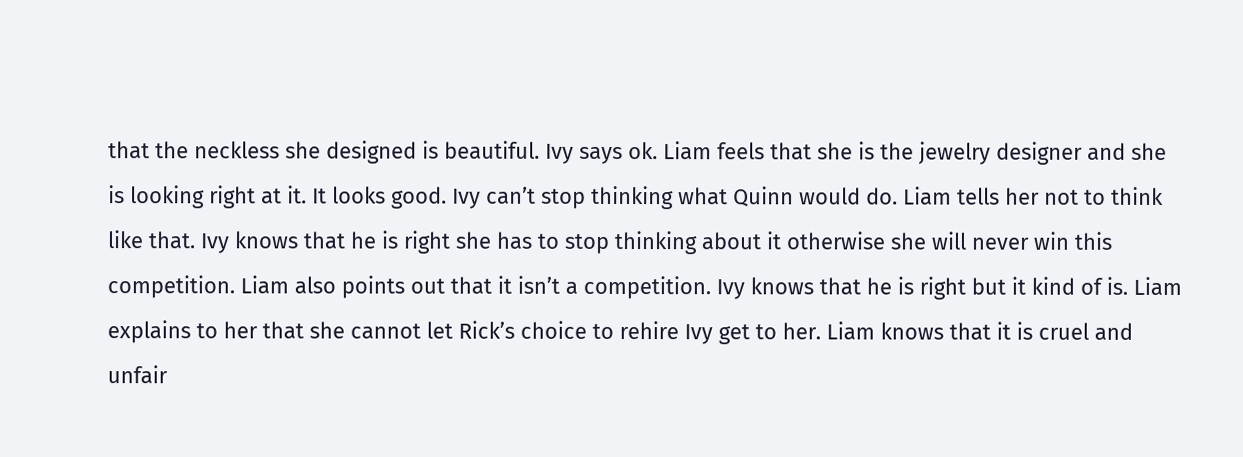that the neckless she designed is beautiful. Ivy says ok. Liam feels that she is the jewelry designer and she is looking right at it. It looks good. Ivy can’t stop thinking what Quinn would do. Liam tells her not to think like that. Ivy knows that he is right she has to stop thinking about it otherwise she will never win this competition. Liam also points out that it isn’t a competition. Ivy knows that he is right but it kind of is. Liam explains to her that she cannot let Rick’s choice to rehire Ivy get to her. Liam knows that it is cruel and unfair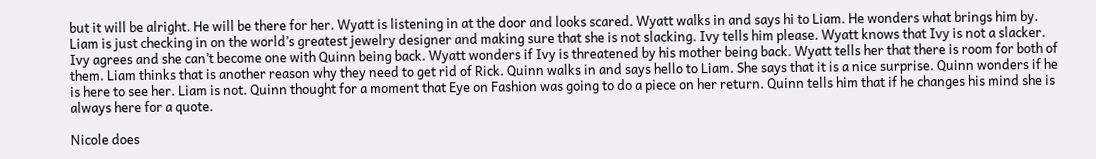but it will be alright. He will be there for her. Wyatt is listening in at the door and looks scared. Wyatt walks in and says hi to Liam. He wonders what brings him by. Liam is just checking in on the world’s greatest jewelry designer and making sure that she is not slacking. Ivy tells him please. Wyatt knows that Ivy is not a slacker. Ivy agrees and she can’t become one with Quinn being back. Wyatt wonders if Ivy is threatened by his mother being back. Wyatt tells her that there is room for both of them. Liam thinks that is another reason why they need to get rid of Rick. Quinn walks in and says hello to Liam. She says that it is a nice surprise. Quinn wonders if he is here to see her. Liam is not. Quinn thought for a moment that Eye on Fashion was going to do a piece on her return. Quinn tells him that if he changes his mind she is always here for a quote.

Nicole does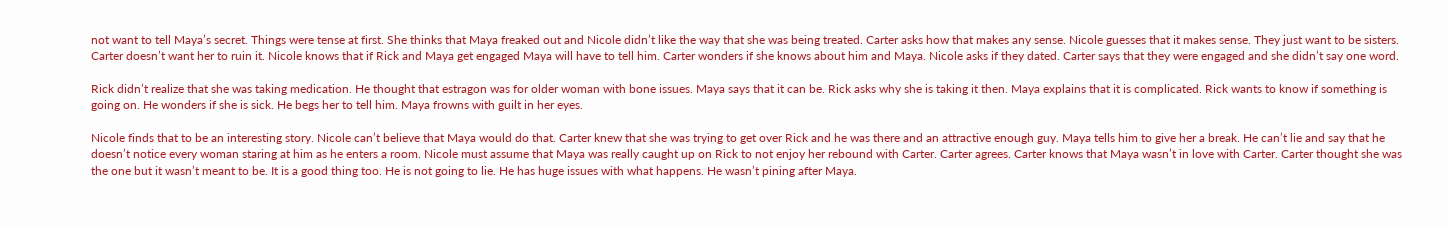not want to tell Maya’s secret. Things were tense at first. She thinks that Maya freaked out and Nicole didn’t like the way that she was being treated. Carter asks how that makes any sense. Nicole guesses that it makes sense. They just want to be sisters. Carter doesn’t want her to ruin it. Nicole knows that if Rick and Maya get engaged Maya will have to tell him. Carter wonders if she knows about him and Maya. Nicole asks if they dated. Carter says that they were engaged and she didn’t say one word.

Rick didn’t realize that she was taking medication. He thought that estragon was for older woman with bone issues. Maya says that it can be. Rick asks why she is taking it then. Maya explains that it is complicated. Rick wants to know if something is going on. He wonders if she is sick. He begs her to tell him. Maya frowns with guilt in her eyes.

Nicole finds that to be an interesting story. Nicole can’t believe that Maya would do that. Carter knew that she was trying to get over Rick and he was there and an attractive enough guy. Maya tells him to give her a break. He can’t lie and say that he doesn’t notice every woman staring at him as he enters a room. Nicole must assume that Maya was really caught up on Rick to not enjoy her rebound with Carter. Carter agrees. Carter knows that Maya wasn’t in love with Carter. Carter thought she was the one but it wasn’t meant to be. It is a good thing too. He is not going to lie. He has huge issues with what happens. He wasn’t pining after Maya.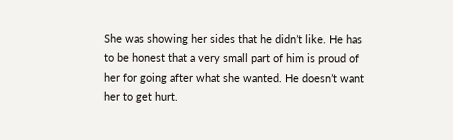She was showing her sides that he didn’t like. He has to be honest that a very small part of him is proud of her for going after what she wanted. He doesn’t want her to get hurt.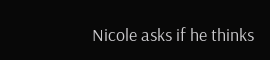Nicole asks if he thinks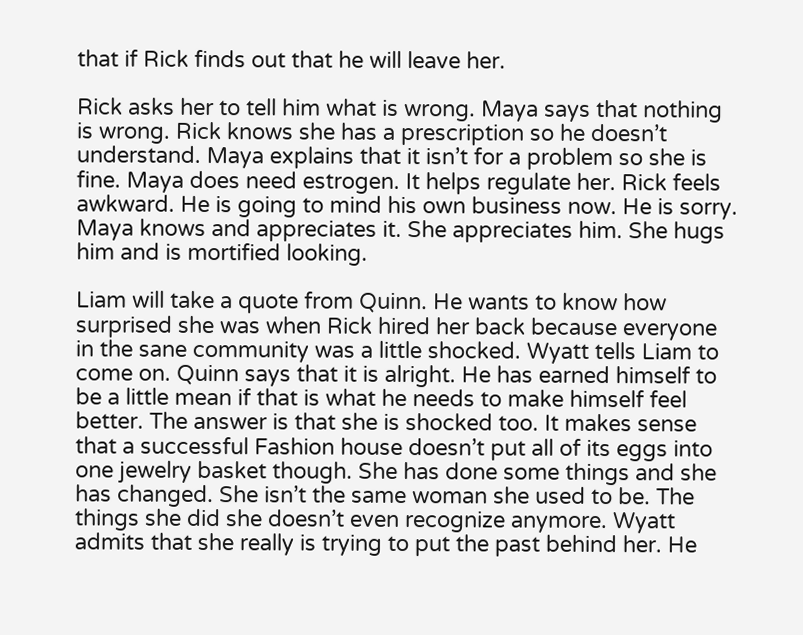that if Rick finds out that he will leave her.

Rick asks her to tell him what is wrong. Maya says that nothing is wrong. Rick knows she has a prescription so he doesn’t understand. Maya explains that it isn’t for a problem so she is fine. Maya does need estrogen. It helps regulate her. Rick feels awkward. He is going to mind his own business now. He is sorry. Maya knows and appreciates it. She appreciates him. She hugs him and is mortified looking.

Liam will take a quote from Quinn. He wants to know how surprised she was when Rick hired her back because everyone in the sane community was a little shocked. Wyatt tells Liam to come on. Quinn says that it is alright. He has earned himself to be a little mean if that is what he needs to make himself feel better. The answer is that she is shocked too. It makes sense that a successful Fashion house doesn’t put all of its eggs into one jewelry basket though. She has done some things and she has changed. She isn’t the same woman she used to be. The things she did she doesn’t even recognize anymore. Wyatt admits that she really is trying to put the past behind her. He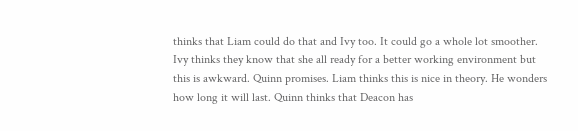thinks that Liam could do that and Ivy too. It could go a whole lot smoother. Ivy thinks they know that she all ready for a better working environment but this is awkward. Quinn promises. Liam thinks this is nice in theory. He wonders how long it will last. Quinn thinks that Deacon has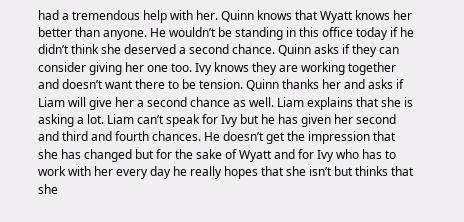had a tremendous help with her. Quinn knows that Wyatt knows her better than anyone. He wouldn’t be standing in this office today if he didn’t think she deserved a second chance. Quinn asks if they can consider giving her one too. Ivy knows they are working together and doesn’t want there to be tension. Quinn thanks her and asks if Liam will give her a second chance as well. Liam explains that she is asking a lot. Liam can’t speak for Ivy but he has given her second and third and fourth chances. He doesn’t get the impression that she has changed but for the sake of Wyatt and for Ivy who has to work with her every day he really hopes that she isn’t but thinks that she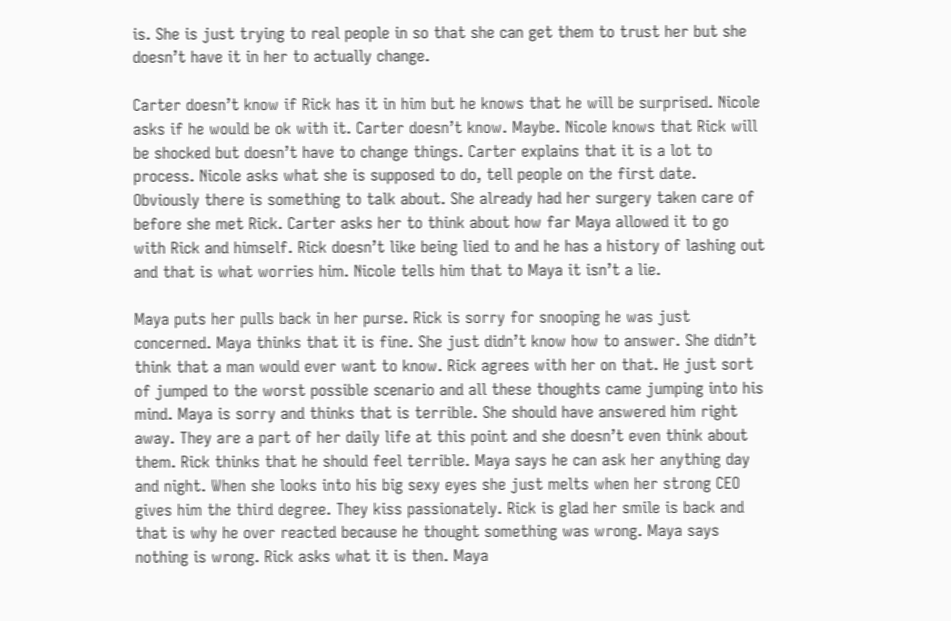is. She is just trying to real people in so that she can get them to trust her but she doesn’t have it in her to actually change.

Carter doesn’t know if Rick has it in him but he knows that he will be surprised. Nicole asks if he would be ok with it. Carter doesn’t know. Maybe. Nicole knows that Rick will be shocked but doesn’t have to change things. Carter explains that it is a lot to process. Nicole asks what she is supposed to do, tell people on the first date. Obviously there is something to talk about. She already had her surgery taken care of before she met Rick. Carter asks her to think about how far Maya allowed it to go with Rick and himself. Rick doesn’t like being lied to and he has a history of lashing out and that is what worries him. Nicole tells him that to Maya it isn’t a lie.

Maya puts her pulls back in her purse. Rick is sorry for snooping he was just concerned. Maya thinks that it is fine. She just didn’t know how to answer. She didn’t think that a man would ever want to know. Rick agrees with her on that. He just sort of jumped to the worst possible scenario and all these thoughts came jumping into his mind. Maya is sorry and thinks that is terrible. She should have answered him right away. They are a part of her daily life at this point and she doesn’t even think about them. Rick thinks that he should feel terrible. Maya says he can ask her anything day and night. When she looks into his big sexy eyes she just melts when her strong CEO gives him the third degree. They kiss passionately. Rick is glad her smile is back and that is why he over reacted because he thought something was wrong. Maya says nothing is wrong. Rick asks what it is then. Maya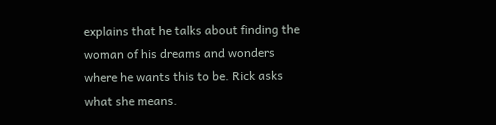explains that he talks about finding the woman of his dreams and wonders where he wants this to be. Rick asks what she means.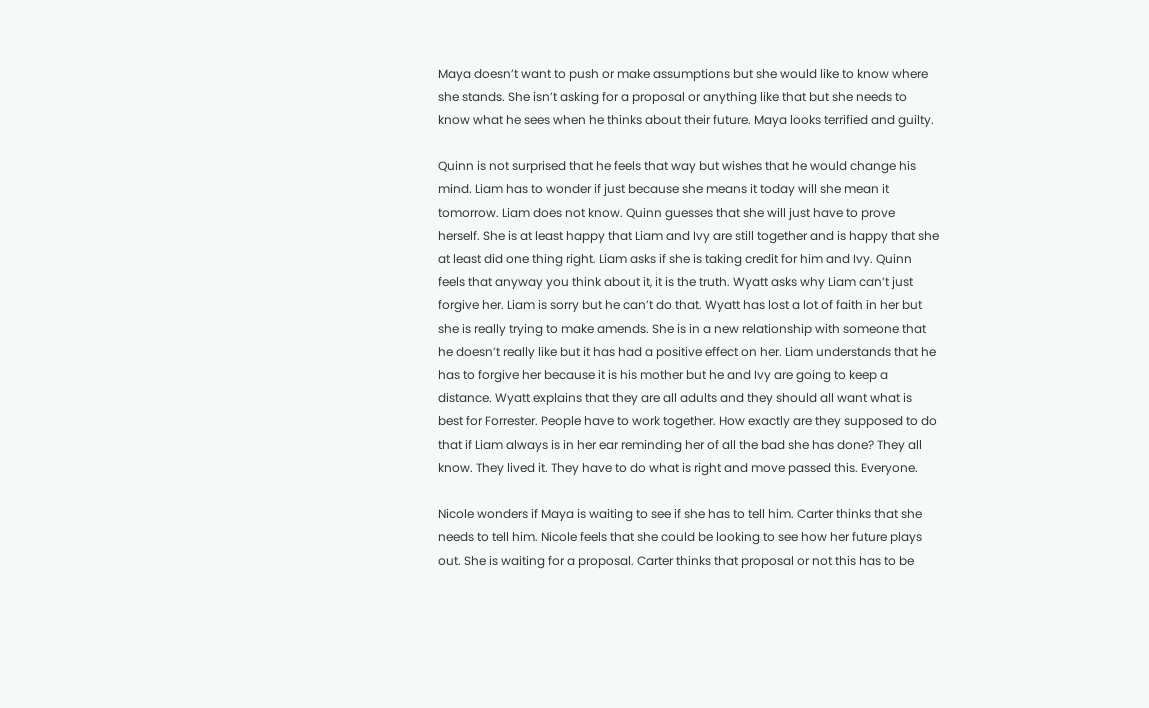Maya doesn’t want to push or make assumptions but she would like to know where she stands. She isn’t asking for a proposal or anything like that but she needs to know what he sees when he thinks about their future. Maya looks terrified and guilty.

Quinn is not surprised that he feels that way but wishes that he would change his mind. Liam has to wonder if just because she means it today will she mean it tomorrow. Liam does not know. Quinn guesses that she will just have to prove herself. She is at least happy that Liam and Ivy are still together and is happy that she at least did one thing right. Liam asks if she is taking credit for him and Ivy. Quinn feels that anyway you think about it, it is the truth. Wyatt asks why Liam can’t just forgive her. Liam is sorry but he can’t do that. Wyatt has lost a lot of faith in her but she is really trying to make amends. She is in a new relationship with someone that he doesn’t really like but it has had a positive effect on her. Liam understands that he has to forgive her because it is his mother but he and Ivy are going to keep a distance. Wyatt explains that they are all adults and they should all want what is best for Forrester. People have to work together. How exactly are they supposed to do that if Liam always is in her ear reminding her of all the bad she has done? They all know. They lived it. They have to do what is right and move passed this. Everyone.

Nicole wonders if Maya is waiting to see if she has to tell him. Carter thinks that she needs to tell him. Nicole feels that she could be looking to see how her future plays out. She is waiting for a proposal. Carter thinks that proposal or not this has to be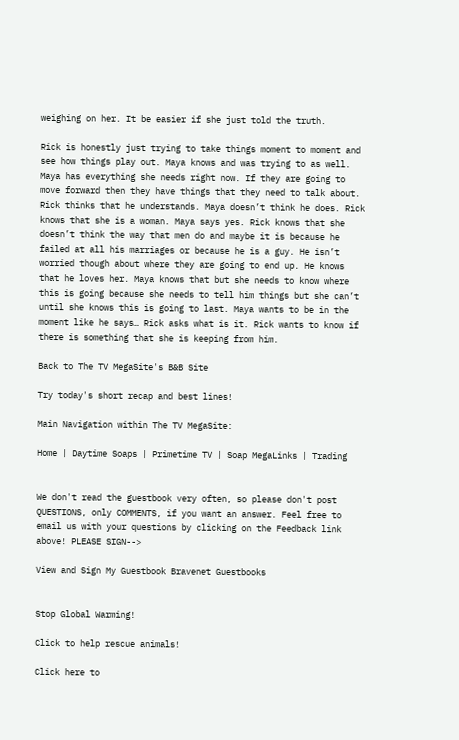weighing on her. It be easier if she just told the truth.

Rick is honestly just trying to take things moment to moment and see how things play out. Maya knows and was trying to as well. Maya has everything she needs right now. If they are going to move forward then they have things that they need to talk about. Rick thinks that he understands. Maya doesn’t think he does. Rick knows that she is a woman. Maya says yes. Rick knows that she doesn’t think the way that men do and maybe it is because he failed at all his marriages or because he is a guy. He isn’t worried though about where they are going to end up. He knows that he loves her. Maya knows that but she needs to know where this is going because she needs to tell him things but she can’t until she knows this is going to last. Maya wants to be in the moment like he says… Rick asks what is it. Rick wants to know if there is something that she is keeping from him.

Back to The TV MegaSite's B&B Site

Try today's short recap and best lines!

Main Navigation within The TV MegaSite:

Home | Daytime Soaps | Primetime TV | Soap MegaLinks | Trading


We don't read the guestbook very often, so please don't post QUESTIONS, only COMMENTS, if you want an answer. Feel free to email us with your questions by clicking on the Feedback link above! PLEASE SIGN-->

View and Sign My Guestbook Bravenet Guestbooks


Stop Global Warming!

Click to help rescue animals!

Click here to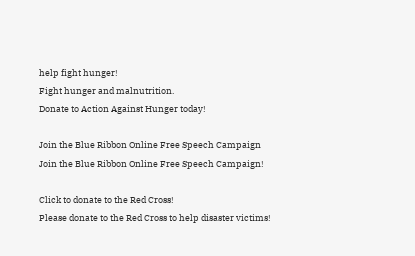help fight hunger!
Fight hunger and malnutrition.
Donate to Action Against Hunger today!

Join the Blue Ribbon Online Free Speech Campaign
Join the Blue Ribbon Online Free Speech Campaign!

Click to donate to the Red Cross!
Please donate to the Red Cross to help disaster victims!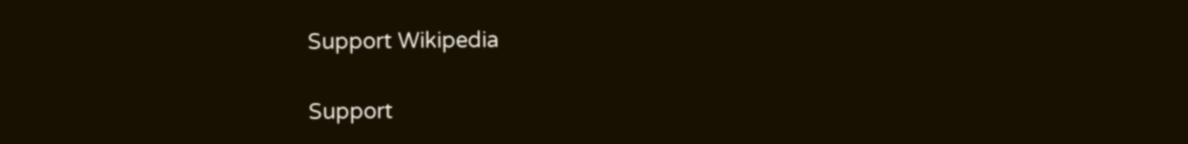Support Wikipedia

Support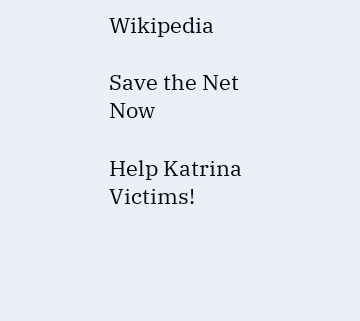Wikipedia

Save the Net Now

Help Katrina Victims!